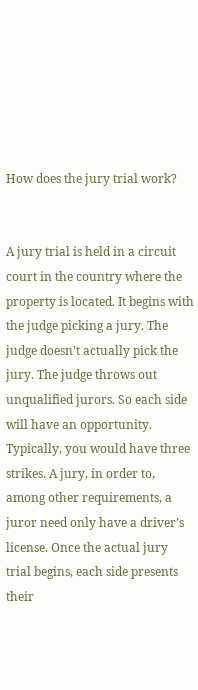How does the jury trial work?


A jury trial is held in a circuit court in the country where the property is located. It begins with the judge picking a jury. The judge doesn’t actually pick the jury. The judge throws out unqualified jurors. So each side will have an opportunity. Typically, you would have three strikes. A jury, in order to, among other requirements, a juror need only have a driver’s license. Once the actual jury trial begins, each side presents their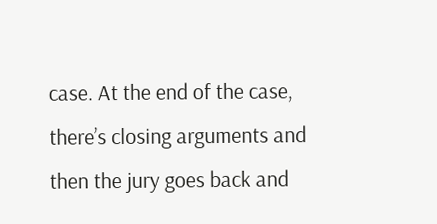case. At the end of the case, there’s closing arguments and then the jury goes back and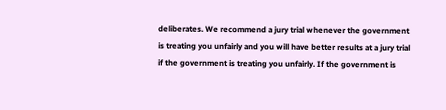deliberates. We recommend a jury trial whenever the government is treating you unfairly and you will have better results at a jury trial if the government is treating you unfairly. If the government is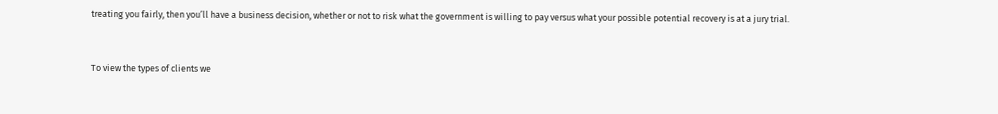treating you fairly, then you’ll have a business decision, whether or not to risk what the government is willing to pay versus what your possible potential recovery is at a jury trial.


To view the types of clients we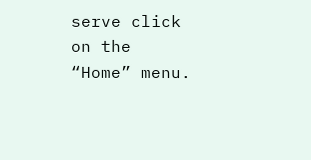serve click on the “Home” menu.